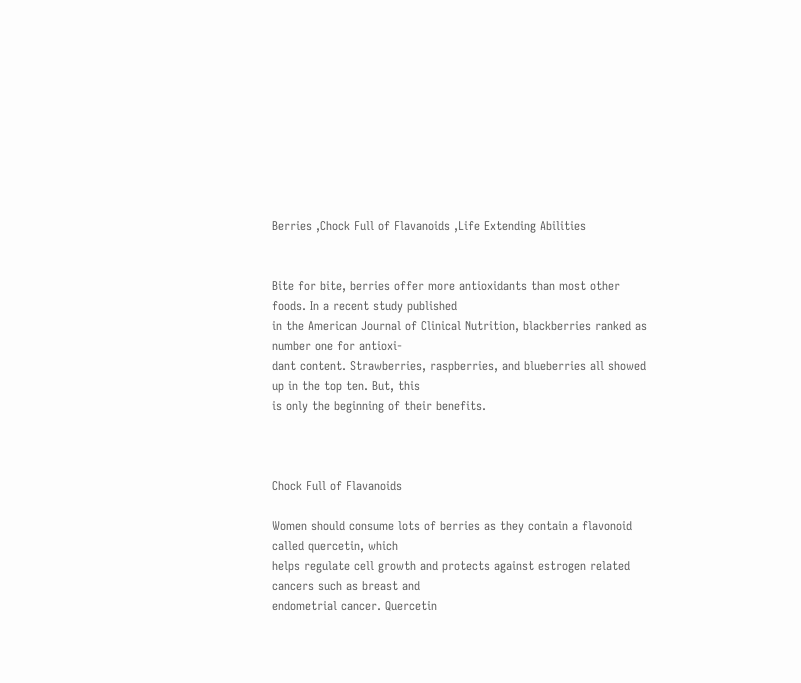Berries ,Chock Full of Flavanoids ,Life Extending Abilities


Bite for bite, berries offer more antioxidants than most other foods. In a recent study published
in the American Journal of Clinical Nutrition, blackberries ranked as number one for antioxi-
dant content. Strawberries, raspberries, and blueberries all showed up in the top ten. But, this
is only the beginning of their benefits.



Chock Full of Flavanoids

Women should consume lots of berries as they contain a flavonoid called quercetin, which
helps regulate cell growth and protects against estrogen related cancers such as breast and
endometrial cancer. Quercetin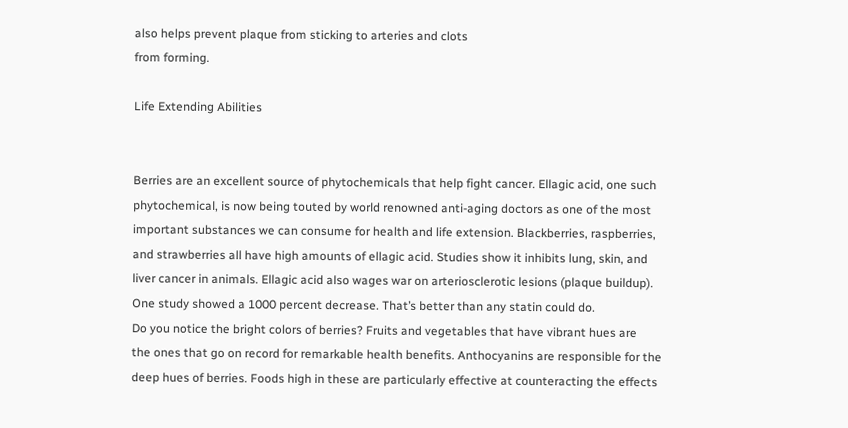also helps prevent plaque from sticking to arteries and clots
from forming.

Life Extending Abilities


Berries are an excellent source of phytochemicals that help fight cancer. Ellagic acid, one such
phytochemical, is now being touted by world renowned anti-aging doctors as one of the most
important substances we can consume for health and life extension. Blackberries, raspberries,
and strawberries all have high amounts of ellagic acid. Studies show it inhibits lung, skin, and
liver cancer in animals. Ellagic acid also wages war on arteriosclerotic lesions (plaque buildup).
One study showed a 1000 percent decrease. That’s better than any statin could do.
Do you notice the bright colors of berries? Fruits and vegetables that have vibrant hues are
the ones that go on record for remarkable health benefits. Anthocyanins are responsible for the
deep hues of berries. Foods high in these are particularly effective at counteracting the effects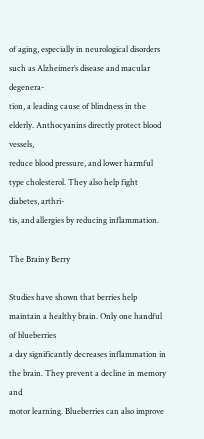of aging, especially in neurological disorders such as Alzheimer’s disease and macular degenera-
tion, a leading cause of blindness in the elderly. Anthocyanins directly protect blood vessels,
reduce blood pressure, and lower harmful type cholesterol. They also help fight diabetes, arthri-
tis, and allergies by reducing inflammation.

The Brainy Berry

Studies have shown that berries help maintain a healthy brain. Only one handful of blueberries
a day significantly decreases inflammation in the brain. They prevent a decline in memory and
motor learning. Blueberries can also improve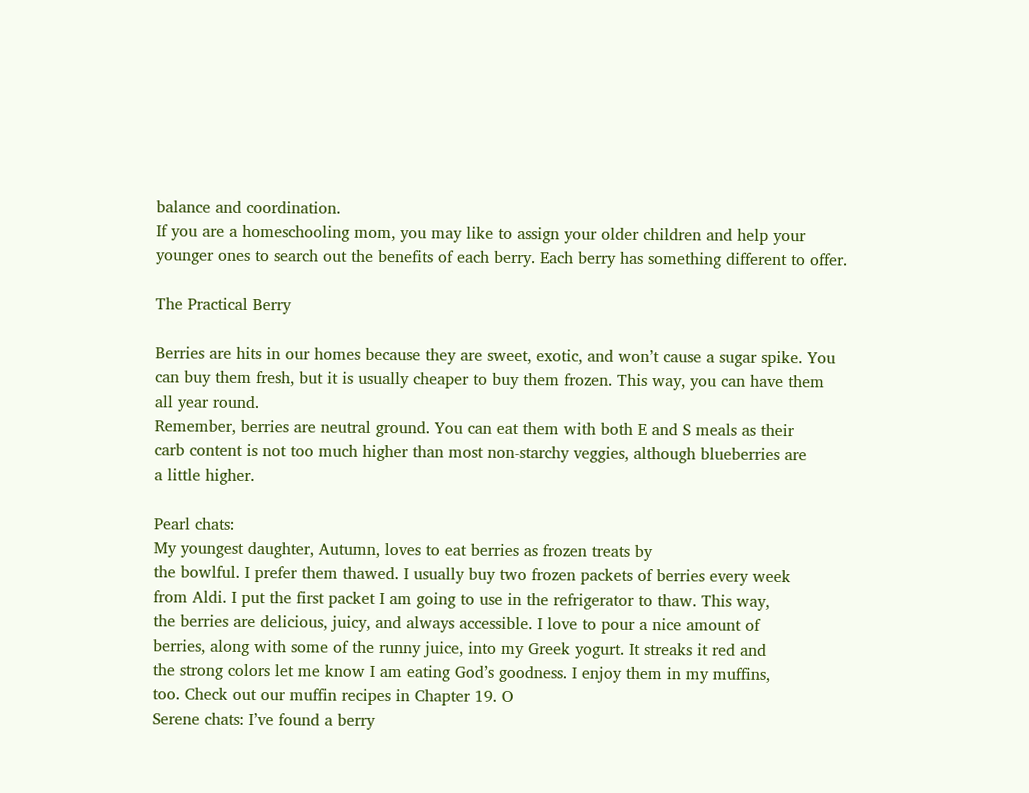balance and coordination.
If you are a homeschooling mom, you may like to assign your older children and help your
younger ones to search out the benefits of each berry. Each berry has something different to offer.

The Practical Berry

Berries are hits in our homes because they are sweet, exotic, and won’t cause a sugar spike. You
can buy them fresh, but it is usually cheaper to buy them frozen. This way, you can have them
all year round.
Remember, berries are neutral ground. You can eat them with both E and S meals as their
carb content is not too much higher than most non-starchy veggies, although blueberries are
a little higher.

Pearl chats:
My youngest daughter, Autumn, loves to eat berries as frozen treats by
the bowlful. I prefer them thawed. I usually buy two frozen packets of berries every week
from Aldi. I put the first packet I am going to use in the refrigerator to thaw. This way,
the berries are delicious, juicy, and always accessible. I love to pour a nice amount of
berries, along with some of the runny juice, into my Greek yogurt. It streaks it red and
the strong colors let me know I am eating God’s goodness. I enjoy them in my muffins,
too. Check out our muffin recipes in Chapter 19. O
Serene chats: I’ve found a berry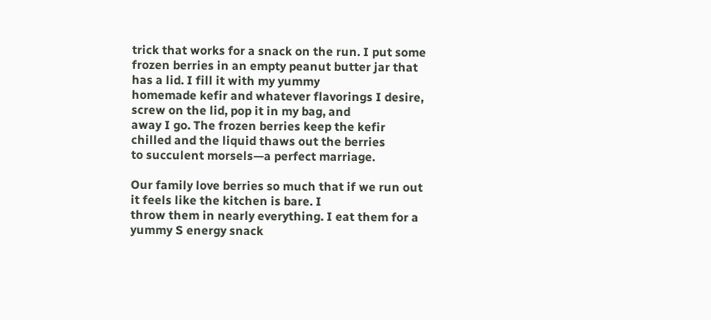trick that works for a snack on the run. I put some
frozen berries in an empty peanut butter jar that has a lid. I fill it with my yummy
homemade kefir and whatever flavorings I desire, screw on the lid, pop it in my bag, and
away I go. The frozen berries keep the kefir chilled and the liquid thaws out the berries
to succulent morsels—a perfect marriage.

Our family love berries so much that if we run out it feels like the kitchen is bare. I
throw them in nearly everything. I eat them for a yummy S energy snack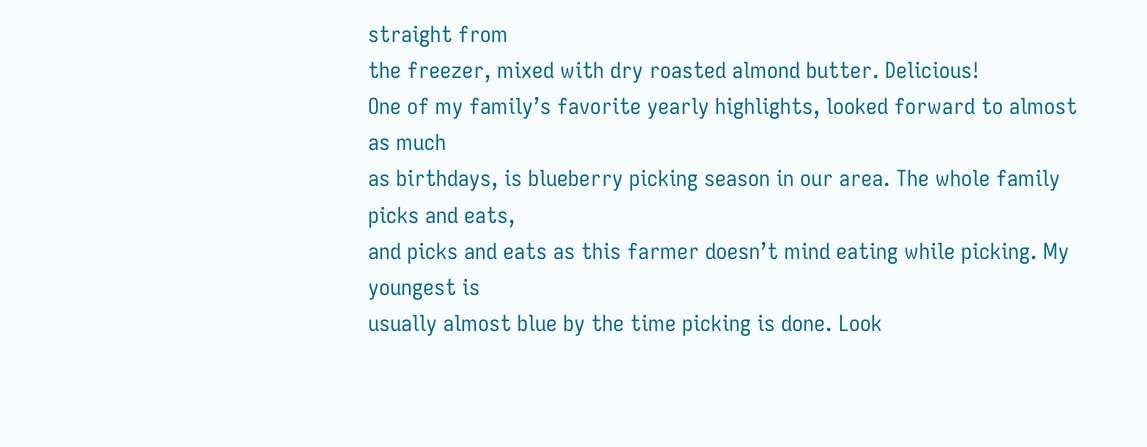straight from
the freezer, mixed with dry roasted almond butter. Delicious!
One of my family’s favorite yearly highlights, looked forward to almost as much
as birthdays, is blueberry picking season in our area. The whole family picks and eats,
and picks and eats as this farmer doesn’t mind eating while picking. My youngest is
usually almost blue by the time picking is done. Look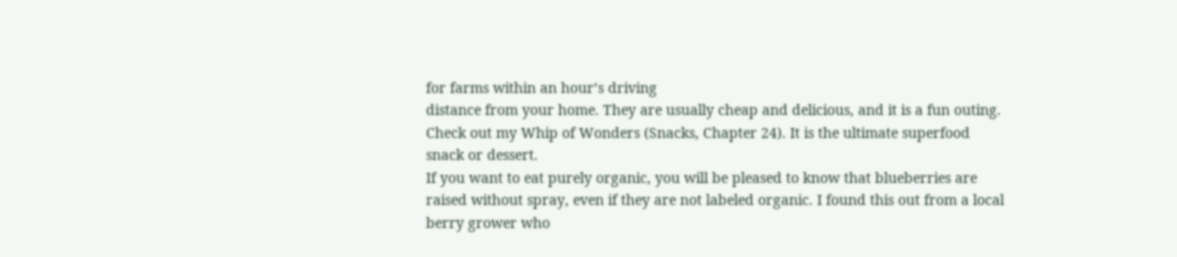for farms within an hour’s driving
distance from your home. They are usually cheap and delicious, and it is a fun outing.
Check out my Whip of Wonders (Snacks, Chapter 24). It is the ultimate superfood
snack or dessert.
If you want to eat purely organic, you will be pleased to know that blueberries are
raised without spray, even if they are not labeled organic. I found this out from a local
berry grower who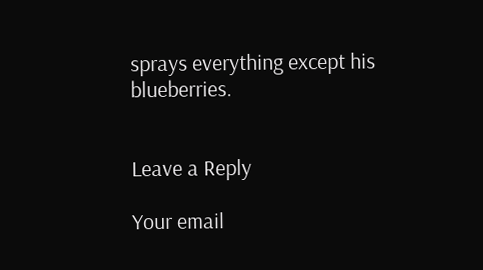sprays everything except his blueberries.


Leave a Reply

Your email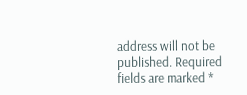address will not be published. Required fields are marked *